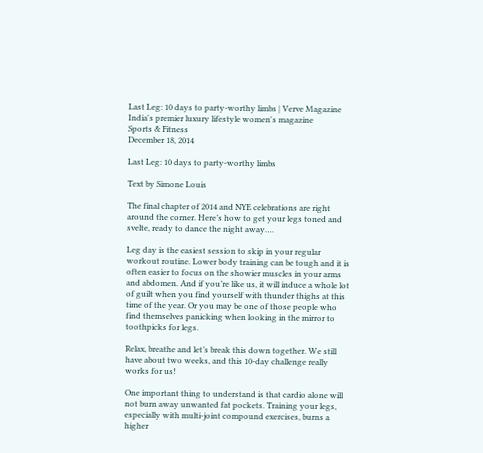Last Leg: 10 days to party-worthy limbs | Verve Magazine
India's premier luxury lifestyle women's magazine
Sports & Fitness
December 18, 2014

Last Leg: 10 days to party-worthy limbs

Text by Simone Louis

The final chapter of 2014 and NYE celebrations are right around the corner. Here’s how to get your legs toned and svelte, ready to dance the night away….

Leg day is the easiest session to skip in your regular workout routine. Lower body training can be tough and it is often easier to focus on the showier muscles in your arms and abdomen. And if you’re like us, it will induce a whole lot of guilt when you find yourself with thunder thighs at this time of the year. Or you may be one of those people who find themselves panicking when looking in the mirror to toothpicks for legs.

Relax, breathe and let’s break this down together. We still have about two weeks, and this 10-day challenge really works for us!

One important thing to understand is that cardio alone will not burn away unwanted fat pockets. Training your legs, especially with multi-joint compound exercises, burns a higher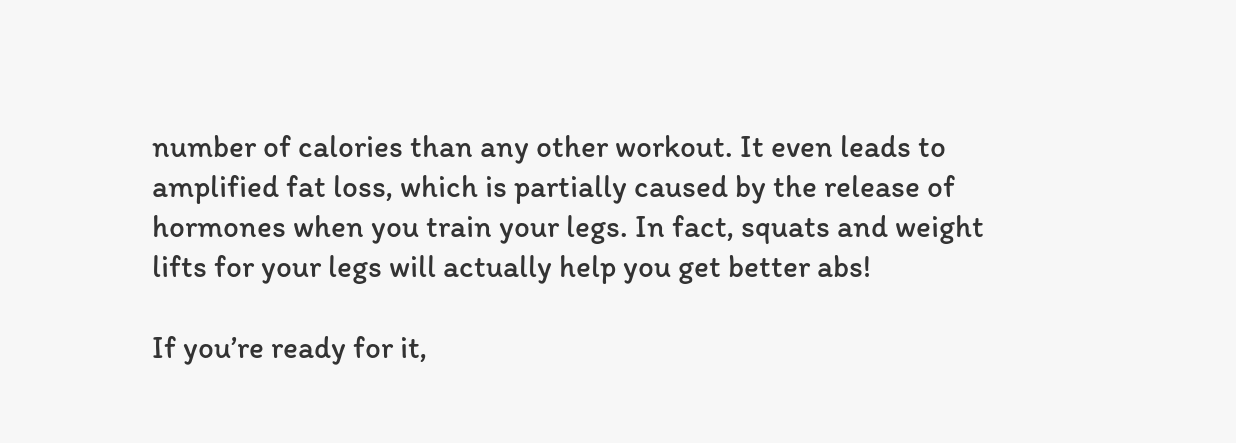number of calories than any other workout. It even leads to amplified fat loss, which is partially caused by the release of hormones when you train your legs. In fact, squats and weight lifts for your legs will actually help you get better abs!

If you’re ready for it,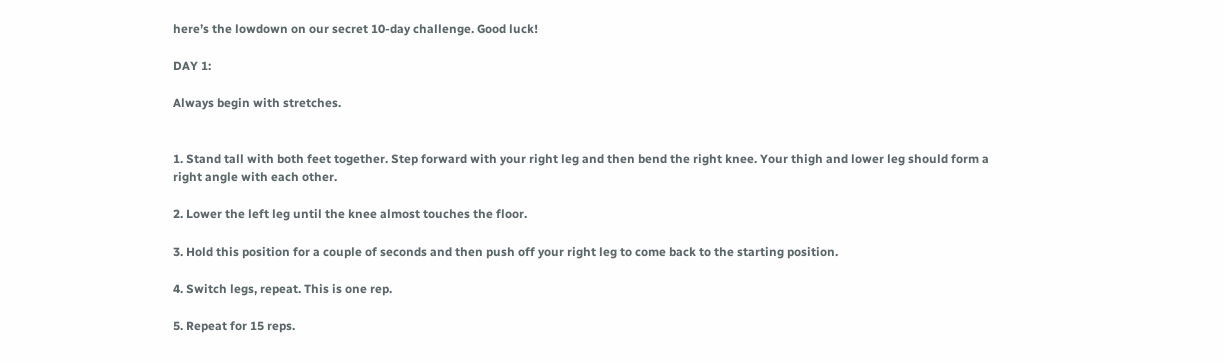here’s the lowdown on our secret 10-day challenge. Good luck!

DAY 1:

Always begin with stretches.


1. Stand tall with both feet together. Step forward with your right leg and then bend the right knee. Your thigh and lower leg should form a right angle with each other.

2. Lower the left leg until the knee almost touches the floor.

3. Hold this position for a couple of seconds and then push off your right leg to come back to the starting position.

4. Switch legs, repeat. This is one rep.

5. Repeat for 15 reps.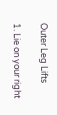Outer Leg Lifts

1. Lie on your right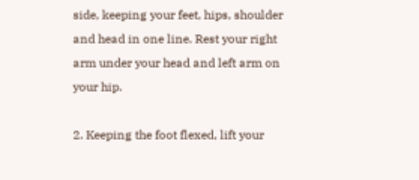side, keeping your feet, hips, shoulder and head in one line. Rest your right arm under your head and left arm on your hip.

2. Keeping the foot flexed, lift your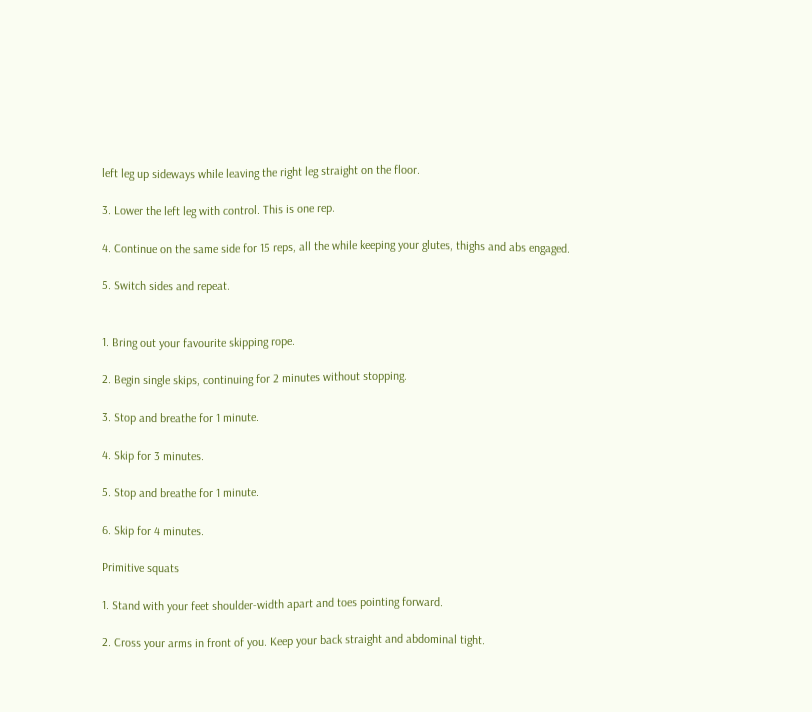left leg up sideways while leaving the right leg straight on the floor.

3. Lower the left leg with control. This is one rep.

4. Continue on the same side for 15 reps, all the while keeping your glutes, thighs and abs engaged.

5. Switch sides and repeat.


1. Bring out your favourite skipping rope.

2. Begin single skips, continuing for 2 minutes without stopping.

3. Stop and breathe for 1 minute.

4. Skip for 3 minutes.

5. Stop and breathe for 1 minute.

6. Skip for 4 minutes.

Primitive squats

1. Stand with your feet shoulder-width apart and toes pointing forward.

2. Cross your arms in front of you. Keep your back straight and abdominal tight.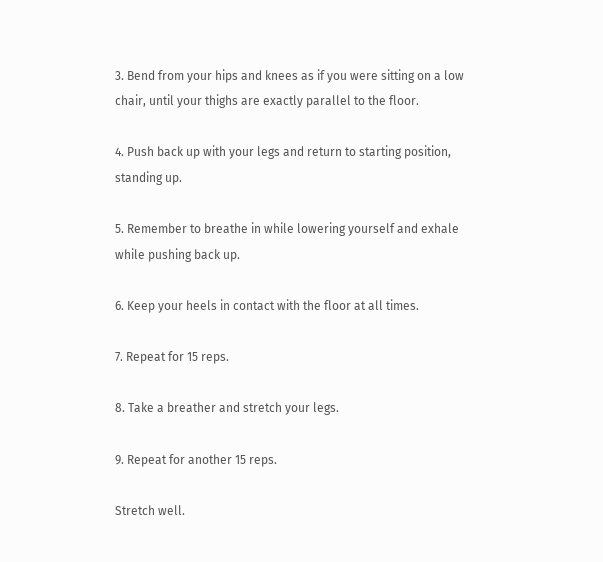3. Bend from your hips and knees as if you were sitting on a low chair, until your thighs are exactly parallel to the floor.

4. Push back up with your legs and return to starting position, standing up.

5. Remember to breathe in while lowering yourself and exhale while pushing back up.

6. Keep your heels in contact with the floor at all times.

7. Repeat for 15 reps.

8. Take a breather and stretch your legs.

9. Repeat for another 15 reps.

Stretch well.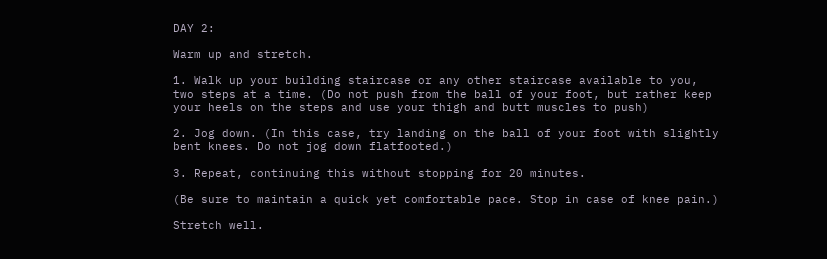DAY 2:

Warm up and stretch.

1. Walk up your building staircase or any other staircase available to you, two steps at a time. (Do not push from the ball of your foot, but rather keep your heels on the steps and use your thigh and butt muscles to push)

2. Jog down. (In this case, try landing on the ball of your foot with slightly bent knees. Do not jog down flatfooted.)

3. Repeat, continuing this without stopping for 20 minutes.

(Be sure to maintain a quick yet comfortable pace. Stop in case of knee pain.)

Stretch well.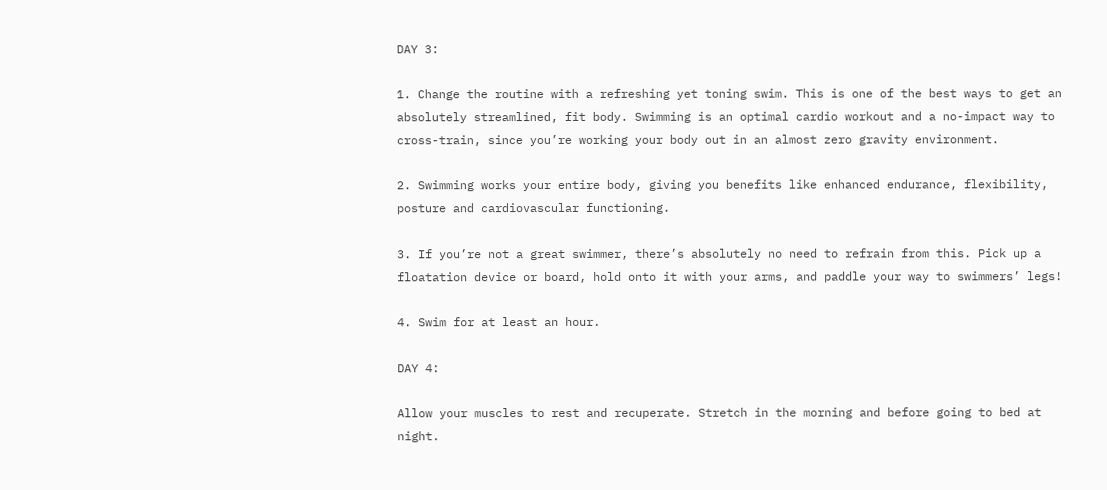DAY 3:

1. Change the routine with a refreshing yet toning swim. This is one of the best ways to get an absolutely streamlined, fit body. Swimming is an optimal cardio workout and a no-impact way to cross-train, since you’re working your body out in an almost zero gravity environment.

2. Swimming works your entire body, giving you benefits like enhanced endurance, flexibility, posture and cardiovascular functioning.

3. If you’re not a great swimmer, there’s absolutely no need to refrain from this. Pick up a floatation device or board, hold onto it with your arms, and paddle your way to swimmers’ legs!

4. Swim for at least an hour.

DAY 4:

Allow your muscles to rest and recuperate. Stretch in the morning and before going to bed at night.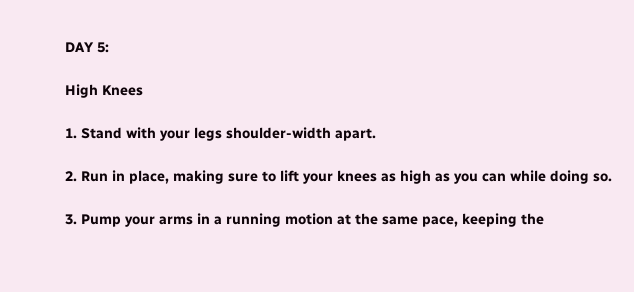DAY 5:

High Knees

1. Stand with your legs shoulder-width apart.

2. Run in place, making sure to lift your knees as high as you can while doing so.

3. Pump your arms in a running motion at the same pace, keeping the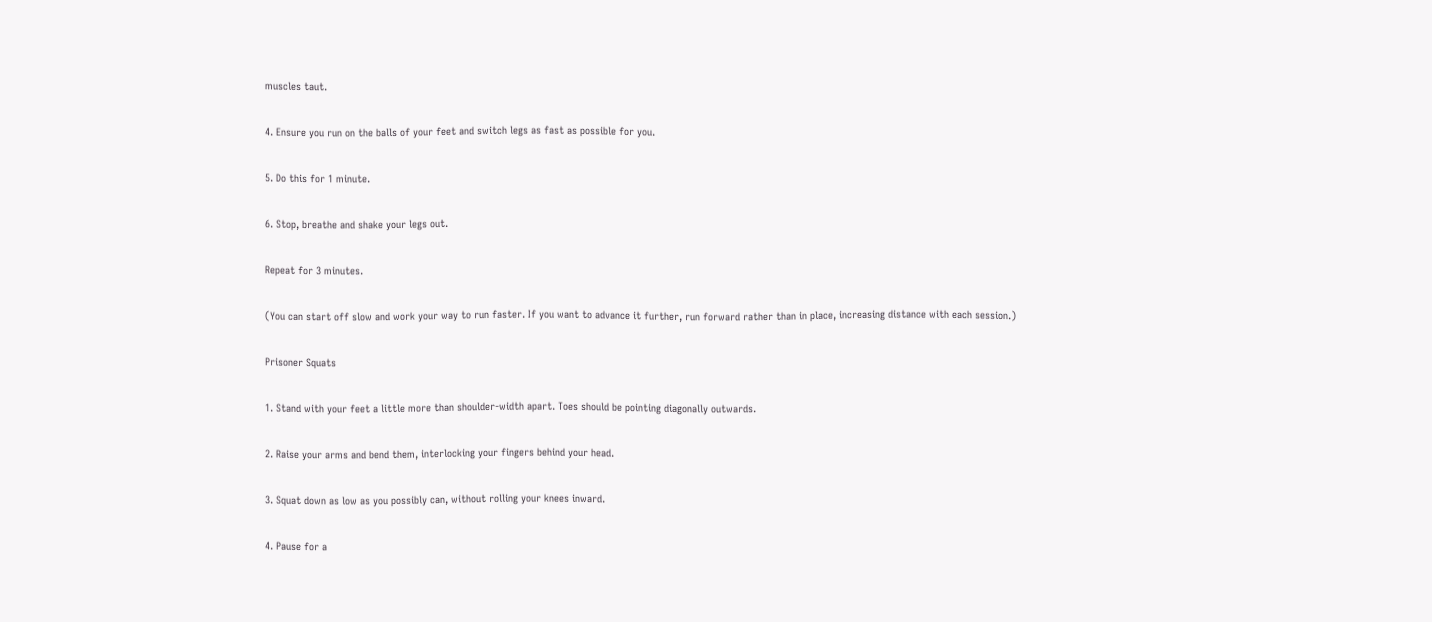muscles taut.

4. Ensure you run on the balls of your feet and switch legs as fast as possible for you.

5. Do this for 1 minute.

6. Stop, breathe and shake your legs out.

Repeat for 3 minutes.

(You can start off slow and work your way to run faster. If you want to advance it further, run forward rather than in place, increasing distance with each session.)

Prisoner Squats

1. Stand with your feet a little more than shoulder-width apart. Toes should be pointing diagonally outwards.

2. Raise your arms and bend them, interlocking your fingers behind your head.

3. Squat down as low as you possibly can, without rolling your knees inward.

4. Pause for a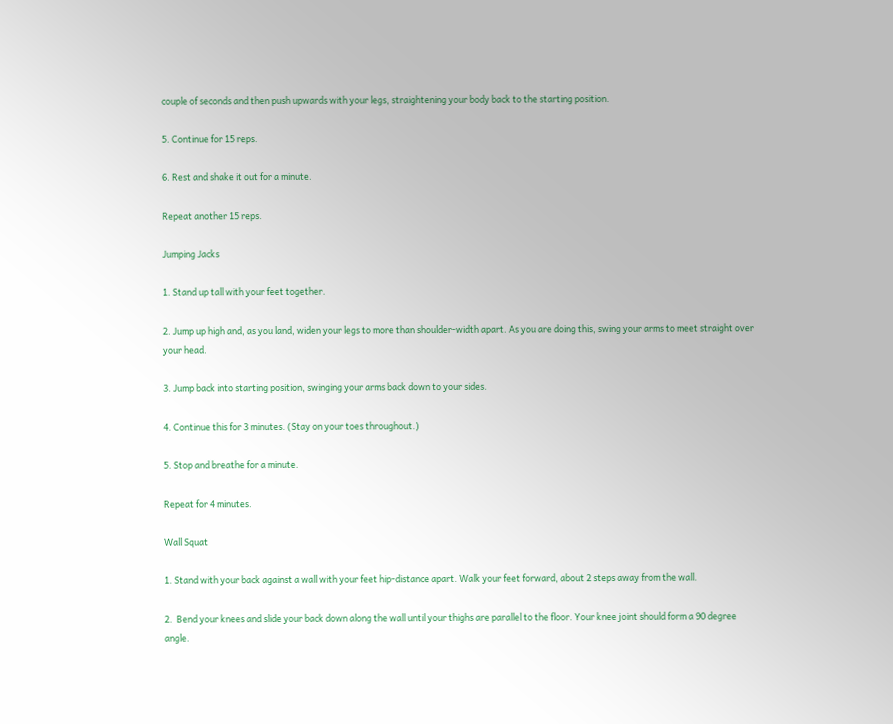couple of seconds and then push upwards with your legs, straightening your body back to the starting position.

5. Continue for 15 reps.

6. Rest and shake it out for a minute.

Repeat another 15 reps.

Jumping Jacks

1. Stand up tall with your feet together.

2. Jump up high and, as you land, widen your legs to more than shoulder-width apart. As you are doing this, swing your arms to meet straight over your head.

3. Jump back into starting position, swinging your arms back down to your sides.

4. Continue this for 3 minutes. (Stay on your toes throughout.)

5. Stop and breathe for a minute.

Repeat for 4 minutes.

Wall Squat

1. Stand with your back against a wall with your feet hip-distance apart. Walk your feet forward, about 2 steps away from the wall.

2.  Bend your knees and slide your back down along the wall until your thighs are parallel to the floor. Your knee joint should form a 90 degree angle.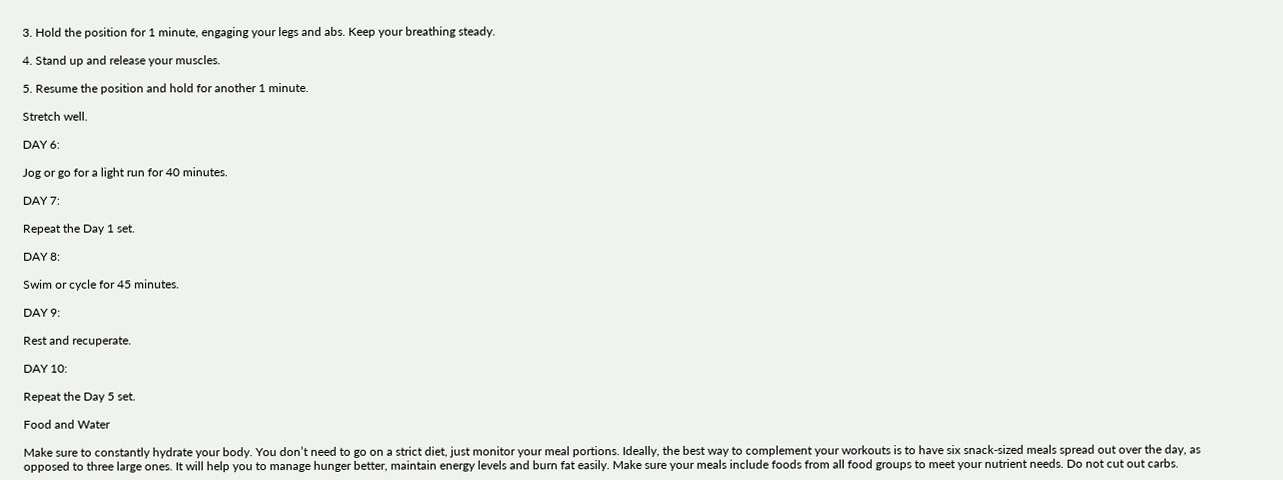3. Hold the position for 1 minute, engaging your legs and abs. Keep your breathing steady.

4. Stand up and release your muscles.

5. Resume the position and hold for another 1 minute.

Stretch well.

DAY 6:

Jog or go for a light run for 40 minutes.

DAY 7:

Repeat the Day 1 set.

DAY 8:

Swim or cycle for 45 minutes.

DAY 9:

Rest and recuperate.

DAY 10:

Repeat the Day 5 set.

Food and Water

Make sure to constantly hydrate your body. You don’t need to go on a strict diet, just monitor your meal portions. Ideally, the best way to complement your workouts is to have six snack-sized meals spread out over the day, as opposed to three large ones. It will help you to manage hunger better, maintain energy levels and burn fat easily. Make sure your meals include foods from all food groups to meet your nutrient needs. Do not cut out carbs.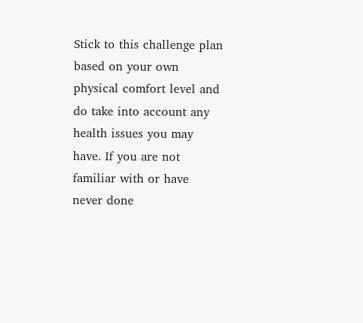Stick to this challenge plan based on your own physical comfort level and do take into account any health issues you may have. If you are not familiar with or have never done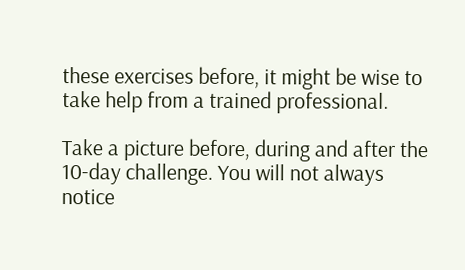these exercises before, it might be wise to take help from a trained professional.

Take a picture before, during and after the 10-day challenge. You will not always notice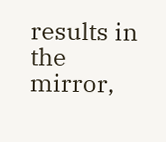results in the mirror,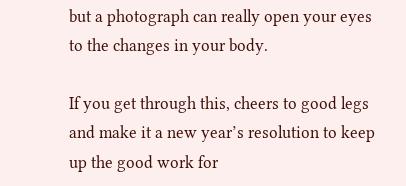but a photograph can really open your eyes to the changes in your body.

If you get through this, cheers to good legs and make it a new year’s resolution to keep up the good work for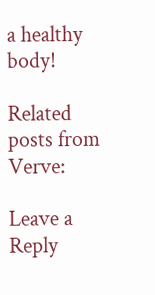a healthy body!

Related posts from Verve:

Leave a Reply